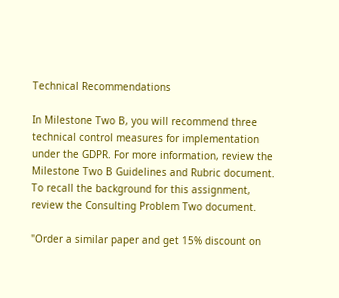Technical Recommendations

In Milestone Two B, you will recommend three technical control measures for implementation under the GDPR. For more information, review the Milestone Two B Guidelines and Rubric document. To recall the background for this assignment, review the Consulting Problem Two document.

"Order a similar paper and get 15% discount on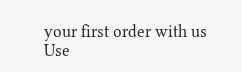your first order with us
Use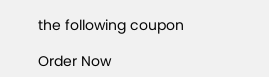the following coupon

Order Now